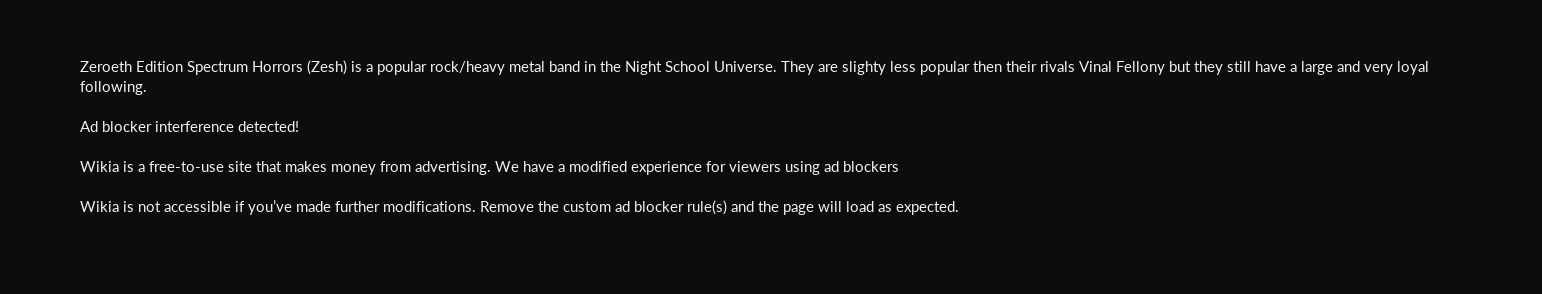Zeroeth Edition Spectrum Horrors (Zesh) is a popular rock/heavy metal band in the Night School Universe. They are slighty less popular then their rivals Vinal Fellony but they still have a large and very loyal following.

Ad blocker interference detected!

Wikia is a free-to-use site that makes money from advertising. We have a modified experience for viewers using ad blockers

Wikia is not accessible if you’ve made further modifications. Remove the custom ad blocker rule(s) and the page will load as expected.